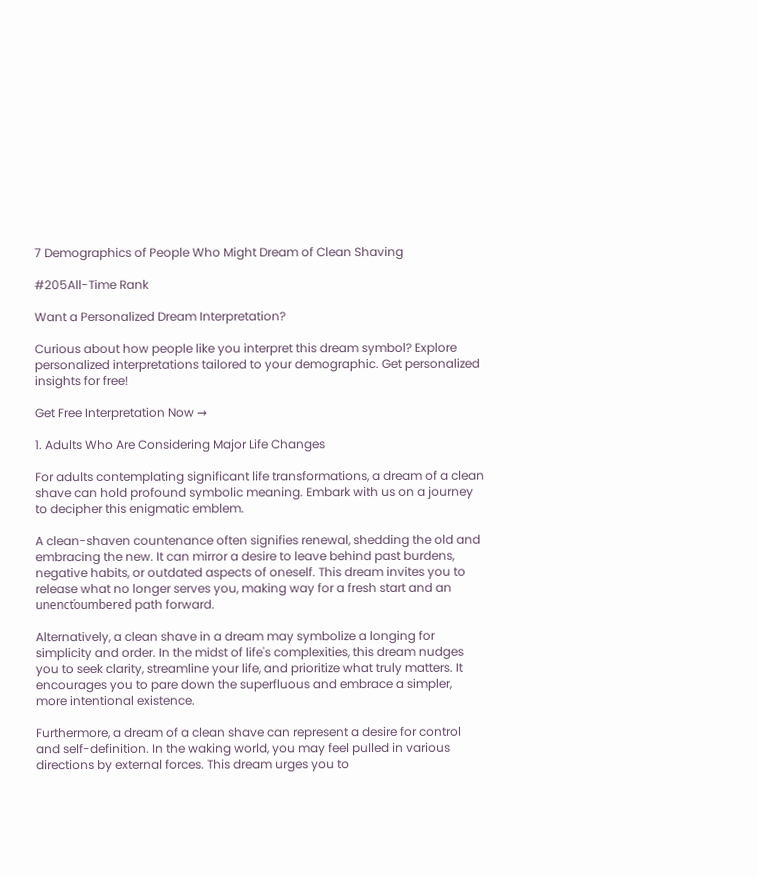7 Demographics of People Who Might Dream of Clean Shaving

#205All-Time Rank

Want a Personalized Dream Interpretation?

Curious about how people like you interpret this dream symbol? Explore personalized interpretations tailored to your demographic. Get personalized insights for free!

Get Free Interpretation Now →

1. Adults Who Are Considering Major Life Changes

For adults contemplating significant life transformations, a dream of a clean shave can hold profound symbolic meaning. Embark with us on a journey to decipher this enigmatic emblem.

A clean-shaven countenance often signifies renewal, shedding the old and embracing the new. It can mirror a desire to leave behind past burdens, negative habits, or outdated aspects of oneself. This dream invites you to release what no longer serves you, making way for a fresh start and an unencťoumbered path forward.

Alternatively, a clean shave in a dream may symbolize a longing for simplicity and order. In the midst of life's complexities, this dream nudges you to seek clarity, streamline your life, and prioritize what truly matters. It encourages you to pare down the superfluous and embrace a simpler, more intentional existence.

Furthermore, a dream of a clean shave can represent a desire for control and self-definition. In the waking world, you may feel pulled in various directions by external forces. This dream urges you to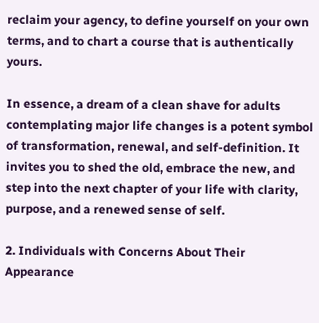reclaim your agency, to define yourself on your own terms, and to chart a course that is authentically yours.

In essence, a dream of a clean shave for adults contemplating major life changes is a potent symbol of transformation, renewal, and self-definition. It invites you to shed the old, embrace the new, and step into the next chapter of your life with clarity, purpose, and a renewed sense of self.

2. Individuals with Concerns About Their Appearance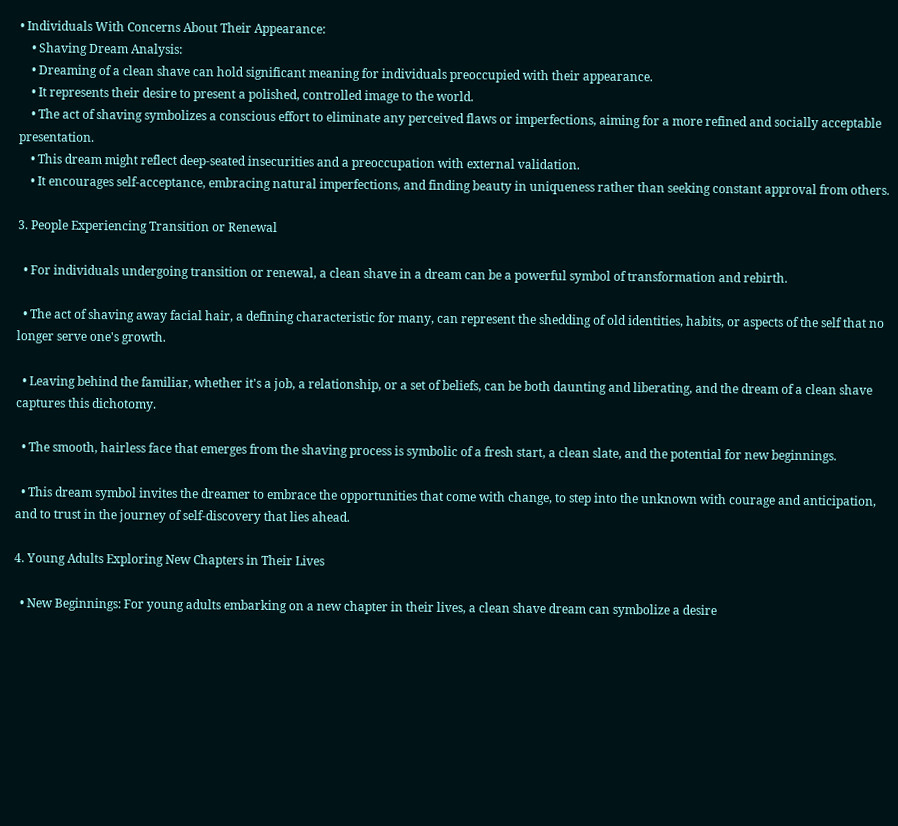• Individuals With Concerns About Their Appearance:
    • Shaving Dream Analysis:
    • Dreaming of a clean shave can hold significant meaning for individuals preoccupied with their appearance.
    • It represents their desire to present a polished, controlled image to the world.
    • The act of shaving symbolizes a conscious effort to eliminate any perceived flaws or imperfections, aiming for a more refined and socially acceptable presentation.
    • This dream might reflect deep-seated insecurities and a preoccupation with external validation.
    • It encourages self-acceptance, embracing natural imperfections, and finding beauty in uniqueness rather than seeking constant approval from others.

3. People Experiencing Transition or Renewal

  • For individuals undergoing transition or renewal, a clean shave in a dream can be a powerful symbol of transformation and rebirth.

  • The act of shaving away facial hair, a defining characteristic for many, can represent the shedding of old identities, habits, or aspects of the self that no longer serve one's growth.

  • Leaving behind the familiar, whether it's a job, a relationship, or a set of beliefs, can be both daunting and liberating, and the dream of a clean shave captures this dichotomy.

  • The smooth, hairless face that emerges from the shaving process is symbolic of a fresh start, a clean slate, and the potential for new beginnings.

  • This dream symbol invites the dreamer to embrace the opportunities that come with change, to step into the unknown with courage and anticipation, and to trust in the journey of self-discovery that lies ahead.

4. Young Adults Exploring New Chapters in Their Lives

  • New Beginnings: For young adults embarking on a new chapter in their lives, a clean shave dream can symbolize a desire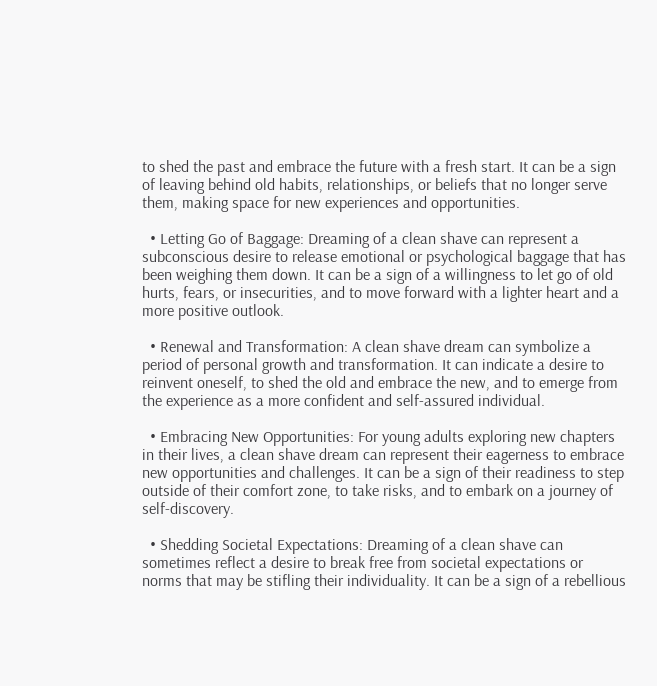to shed the past and embrace the future with a fresh start. It can be a sign of leaving behind old habits, relationships, or beliefs that no longer serve them, making space for new experiences and opportunities.

  • Letting Go of Baggage: Dreaming of a clean shave can represent a subconscious desire to release emotional or psychological baggage that has been weighing them down. It can be a sign of a willingness to let go of old hurts, fears, or insecurities, and to move forward with a lighter heart and a more positive outlook.

  • Renewal and Transformation: A clean shave dream can symbolize a period of personal growth and transformation. It can indicate a desire to reinvent oneself, to shed the old and embrace the new, and to emerge from the experience as a more confident and self-assured individual.

  • Embracing New Opportunities: For young adults exploring new chapters in their lives, a clean shave dream can represent their eagerness to embrace new opportunities and challenges. It can be a sign of their readiness to step outside of their comfort zone, to take risks, and to embark on a journey of self-discovery.

  • Shedding Societal Expectations: Dreaming of a clean shave can sometimes reflect a desire to break free from societal expectations or norms that may be stifling their individuality. It can be a sign of a rebellious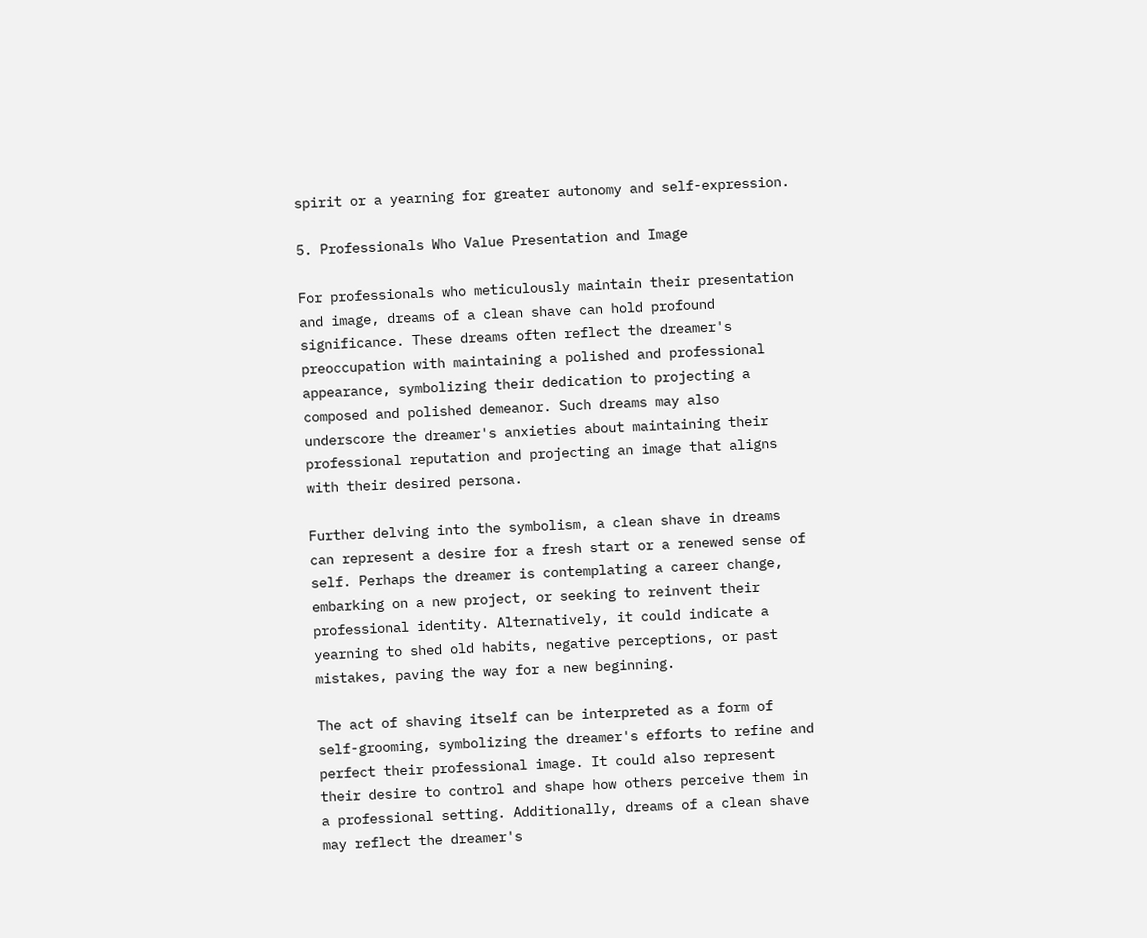spirit or a yearning for greater autonomy and self-expression.

5. Professionals Who Value Presentation and Image

For professionals who meticulously maintain their presentation and image, dreams of a clean shave can hold profound significance. These dreams often reflect the dreamer's preoccupation with maintaining a polished and professional appearance, symbolizing their dedication to projecting a composed and polished demeanor. Such dreams may also underscore the dreamer's anxieties about maintaining their professional reputation and projecting an image that aligns with their desired persona.

Further delving into the symbolism, a clean shave in dreams can represent a desire for a fresh start or a renewed sense of self. Perhaps the dreamer is contemplating a career change, embarking on a new project, or seeking to reinvent their professional identity. Alternatively, it could indicate a yearning to shed old habits, negative perceptions, or past mistakes, paving the way for a new beginning.

The act of shaving itself can be interpreted as a form of self-grooming, symbolizing the dreamer's efforts to refine and perfect their professional image. It could also represent their desire to control and shape how others perceive them in a professional setting. Additionally, dreams of a clean shave may reflect the dreamer's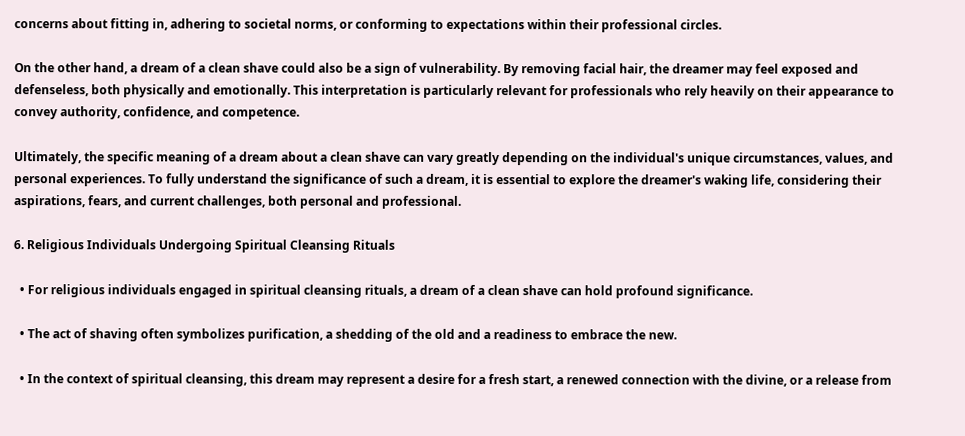concerns about fitting in, adhering to societal norms, or conforming to expectations within their professional circles.

On the other hand, a dream of a clean shave could also be a sign of vulnerability. By removing facial hair, the dreamer may feel exposed and defenseless, both physically and emotionally. This interpretation is particularly relevant for professionals who rely heavily on their appearance to convey authority, confidence, and competence.

Ultimately, the specific meaning of a dream about a clean shave can vary greatly depending on the individual's unique circumstances, values, and personal experiences. To fully understand the significance of such a dream, it is essential to explore the dreamer's waking life, considering their aspirations, fears, and current challenges, both personal and professional.

6. Religious Individuals Undergoing Spiritual Cleansing Rituals

  • For religious individuals engaged in spiritual cleansing rituals, a dream of a clean shave can hold profound significance.

  • The act of shaving often symbolizes purification, a shedding of the old and a readiness to embrace the new.

  • In the context of spiritual cleansing, this dream may represent a desire for a fresh start, a renewed connection with the divine, or a release from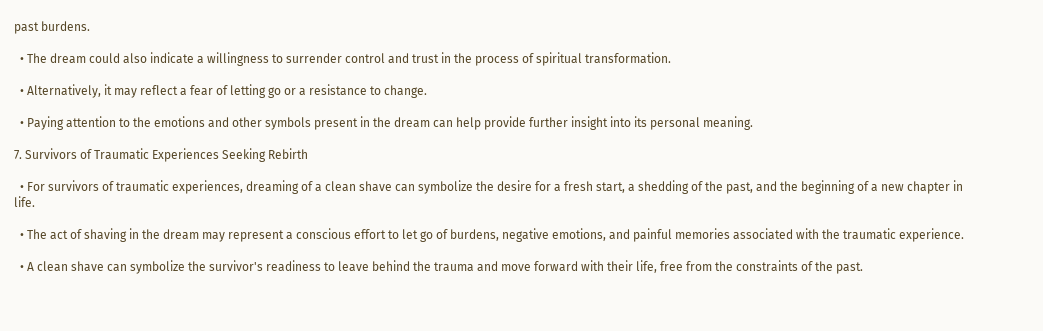past burdens.

  • The dream could also indicate a willingness to surrender control and trust in the process of spiritual transformation.

  • Alternatively, it may reflect a fear of letting go or a resistance to change.

  • Paying attention to the emotions and other symbols present in the dream can help provide further insight into its personal meaning.

7. Survivors of Traumatic Experiences Seeking Rebirth

  • For survivors of traumatic experiences, dreaming of a clean shave can symbolize the desire for a fresh start, a shedding of the past, and the beginning of a new chapter in life.

  • The act of shaving in the dream may represent a conscious effort to let go of burdens, negative emotions, and painful memories associated with the traumatic experience.

  • A clean shave can symbolize the survivor's readiness to leave behind the trauma and move forward with their life, free from the constraints of the past.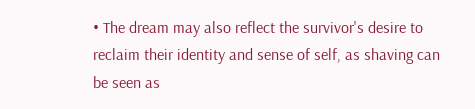• The dream may also reflect the survivor's desire to reclaim their identity and sense of self, as shaving can be seen as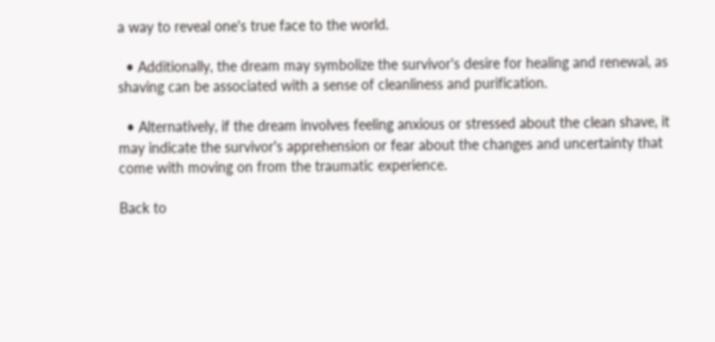a way to reveal one's true face to the world.

  • Additionally, the dream may symbolize the survivor's desire for healing and renewal, as shaving can be associated with a sense of cleanliness and purification.

  • Alternatively, if the dream involves feeling anxious or stressed about the clean shave, it may indicate the survivor's apprehension or fear about the changes and uncertainty that come with moving on from the traumatic experience.

Back to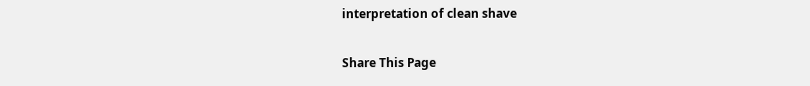interpretation of clean shave

Share This Page